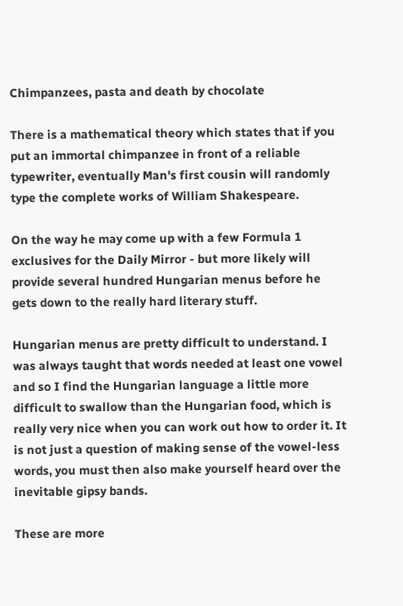Chimpanzees, pasta and death by chocolate

There is a mathematical theory which states that if you put an immortal chimpanzee in front of a reliable typewriter, eventually Man's first cousin will randomly type the complete works of William Shakespeare.

On the way he may come up with a few Formula 1 exclusives for the Daily Mirror - but more likely will provide several hundred Hungarian menus before he gets down to the really hard literary stuff.

Hungarian menus are pretty difficult to understand. I was always taught that words needed at least one vowel and so I find the Hungarian language a little more difficult to swallow than the Hungarian food, which is really very nice when you can work out how to order it. It is not just a question of making sense of the vowel-less words, you must then also make yourself heard over the inevitable gipsy bands.

These are more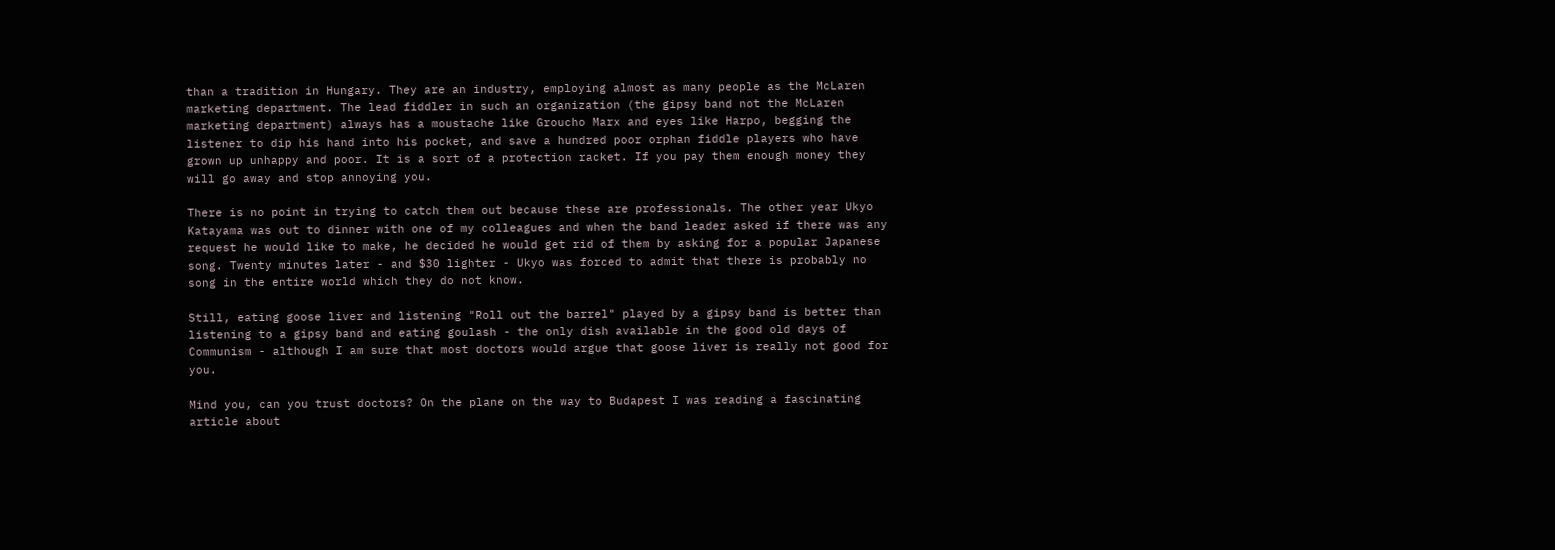than a tradition in Hungary. They are an industry, employing almost as many people as the McLaren marketing department. The lead fiddler in such an organization (the gipsy band not the McLaren marketing department) always has a moustache like Groucho Marx and eyes like Harpo, begging the listener to dip his hand into his pocket, and save a hundred poor orphan fiddle players who have grown up unhappy and poor. It is a sort of a protection racket. If you pay them enough money they will go away and stop annoying you.

There is no point in trying to catch them out because these are professionals. The other year Ukyo Katayama was out to dinner with one of my colleagues and when the band leader asked if there was any request he would like to make, he decided he would get rid of them by asking for a popular Japanese song. Twenty minutes later - and $30 lighter - Ukyo was forced to admit that there is probably no song in the entire world which they do not know.

Still, eating goose liver and listening "Roll out the barrel" played by a gipsy band is better than listening to a gipsy band and eating goulash - the only dish available in the good old days of Communism - although I am sure that most doctors would argue that goose liver is really not good for you.

Mind you, can you trust doctors? On the plane on the way to Budapest I was reading a fascinating article about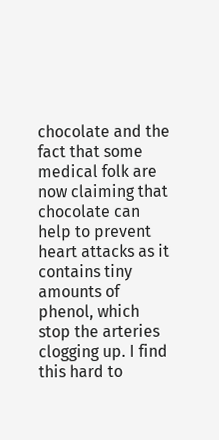chocolate and the fact that some medical folk are now claiming that chocolate can help to prevent heart attacks as it contains tiny amounts of phenol, which stop the arteries clogging up. I find this hard to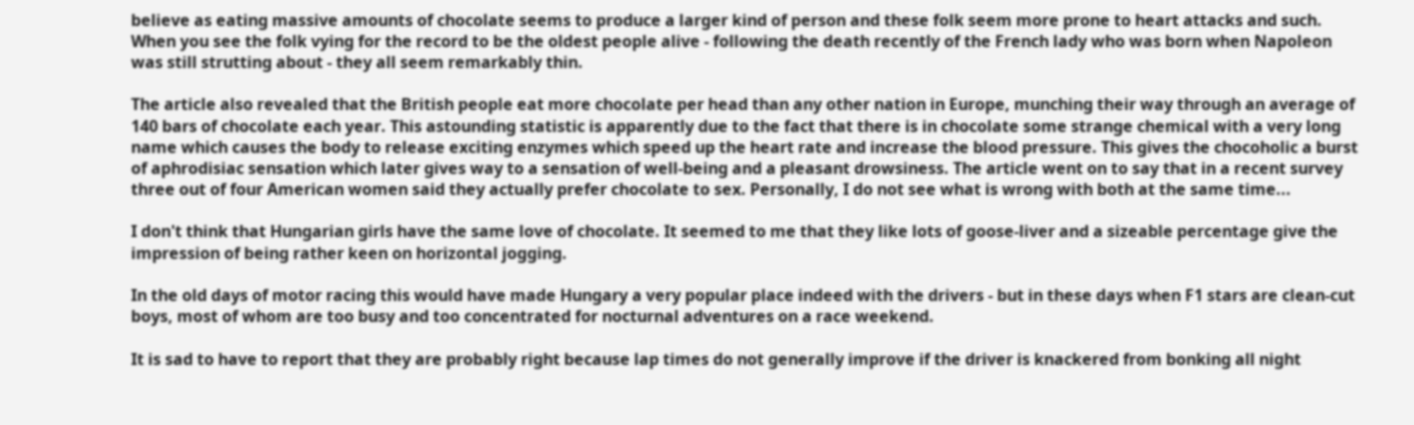believe as eating massive amounts of chocolate seems to produce a larger kind of person and these folk seem more prone to heart attacks and such. When you see the folk vying for the record to be the oldest people alive - following the death recently of the French lady who was born when Napoleon was still strutting about - they all seem remarkably thin.

The article also revealed that the British people eat more chocolate per head than any other nation in Europe, munching their way through an average of 140 bars of chocolate each year. This astounding statistic is apparently due to the fact that there is in chocolate some strange chemical with a very long name which causes the body to release exciting enzymes which speed up the heart rate and increase the blood pressure. This gives the chocoholic a burst of aphrodisiac sensation which later gives way to a sensation of well-being and a pleasant drowsiness. The article went on to say that in a recent survey three out of four American women said they actually prefer chocolate to sex. Personally, I do not see what is wrong with both at the same time...

I don't think that Hungarian girls have the same love of chocolate. It seemed to me that they like lots of goose-liver and a sizeable percentage give the impression of being rather keen on horizontal jogging.

In the old days of motor racing this would have made Hungary a very popular place indeed with the drivers - but in these days when F1 stars are clean-cut boys, most of whom are too busy and too concentrated for nocturnal adventures on a race weekend.

It is sad to have to report that they are probably right because lap times do not generally improve if the driver is knackered from bonking all night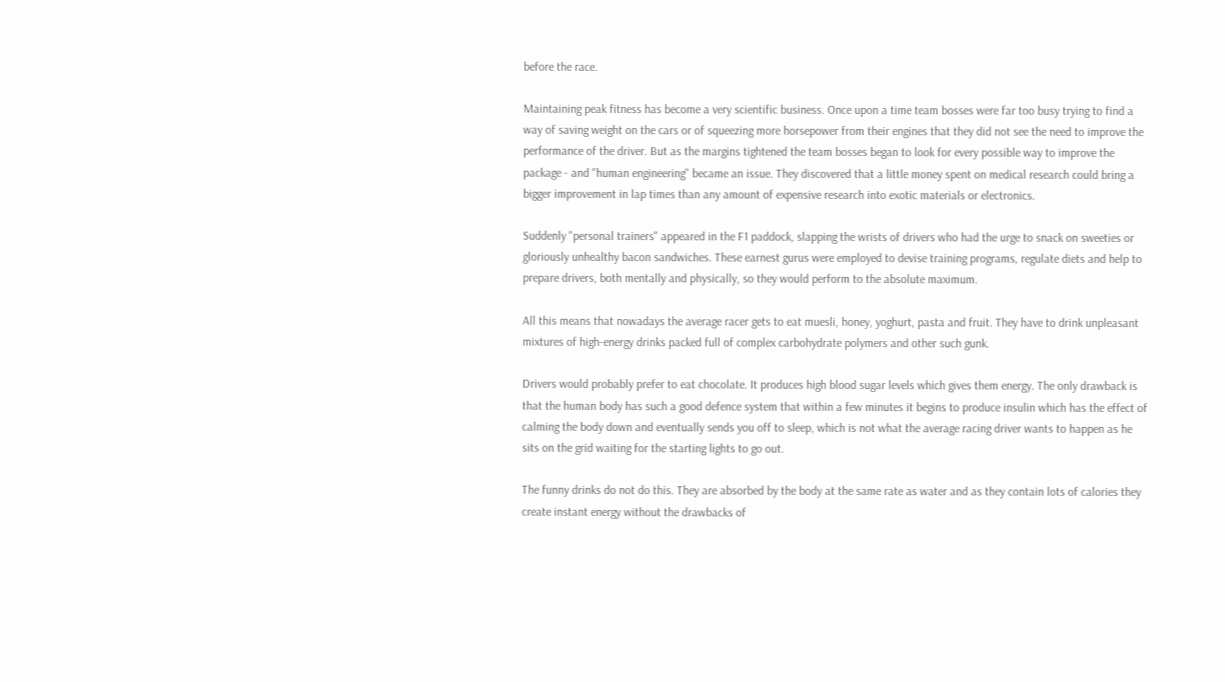before the race.

Maintaining peak fitness has become a very scientific business. Once upon a time team bosses were far too busy trying to find a way of saving weight on the cars or of squeezing more horsepower from their engines that they did not see the need to improve the performance of the driver. But as the margins tightened the team bosses began to look for every possible way to improve the package - and "human engineering" became an issue. They discovered that a little money spent on medical research could bring a bigger improvement in lap times than any amount of expensive research into exotic materials or electronics.

Suddenly "personal trainers" appeared in the F1 paddock, slapping the wrists of drivers who had the urge to snack on sweeties or gloriously unhealthy bacon sandwiches. These earnest gurus were employed to devise training programs, regulate diets and help to prepare drivers, both mentally and physically, so they would perform to the absolute maximum.

All this means that nowadays the average racer gets to eat muesli, honey, yoghurt, pasta and fruit. They have to drink unpleasant mixtures of high-energy drinks packed full of complex carbohydrate polymers and other such gunk.

Drivers would probably prefer to eat chocolate. It produces high blood sugar levels which gives them energy. The only drawback is that the human body has such a good defence system that within a few minutes it begins to produce insulin which has the effect of calming the body down and eventually sends you off to sleep, which is not what the average racing driver wants to happen as he sits on the grid waiting for the starting lights to go out.

The funny drinks do not do this. They are absorbed by the body at the same rate as water and as they contain lots of calories they create instant energy without the drawbacks of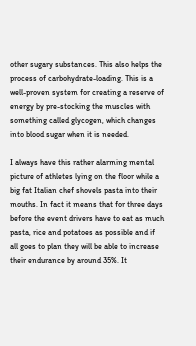other sugary substances. This also helps the process of carbohydrate-loading. This is a well-proven system for creating a reserve of energy by pre-stocking the muscles with something called glycogen, which changes into blood sugar when it is needed.

I always have this rather alarming mental picture of athletes lying on the floor while a big fat Italian chef shovels pasta into their mouths. In fact it means that for three days before the event drivers have to eat as much pasta, rice and potatoes as possible and if all goes to plan they will be able to increase their endurance by around 35%. It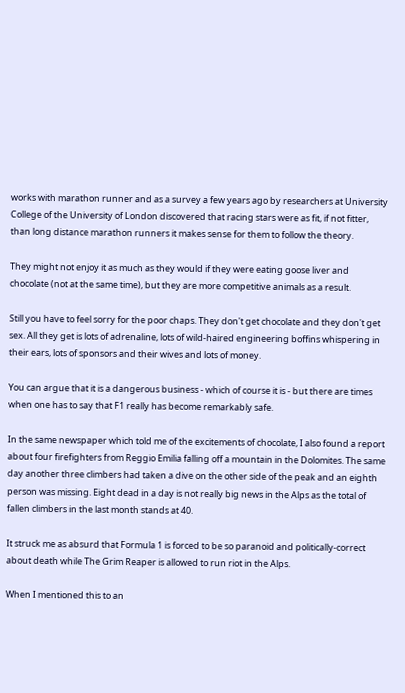works with marathon runner and as a survey a few years ago by researchers at University College of the University of London discovered that racing stars were as fit, if not fitter, than long distance marathon runners it makes sense for them to follow the theory.

They might not enjoy it as much as they would if they were eating goose liver and chocolate (not at the same time), but they are more competitive animals as a result.

Still you have to feel sorry for the poor chaps. They don't get chocolate and they don't get sex. All they get is lots of adrenaline, lots of wild-haired engineering boffins whispering in their ears, lots of sponsors and their wives and lots of money.

You can argue that it is a dangerous business - which of course it is - but there are times when one has to say that F1 really has become remarkably safe.

In the same newspaper which told me of the excitements of chocolate, I also found a report about four firefighters from Reggio Emilia falling off a mountain in the Dolomites. The same day another three climbers had taken a dive on the other side of the peak and an eighth person was missing. Eight dead in a day is not really big news in the Alps as the total of fallen climbers in the last month stands at 40.

It struck me as absurd that Formula 1 is forced to be so paranoid and politically-correct about death while The Grim Reaper is allowed to run riot in the Alps.

When I mentioned this to an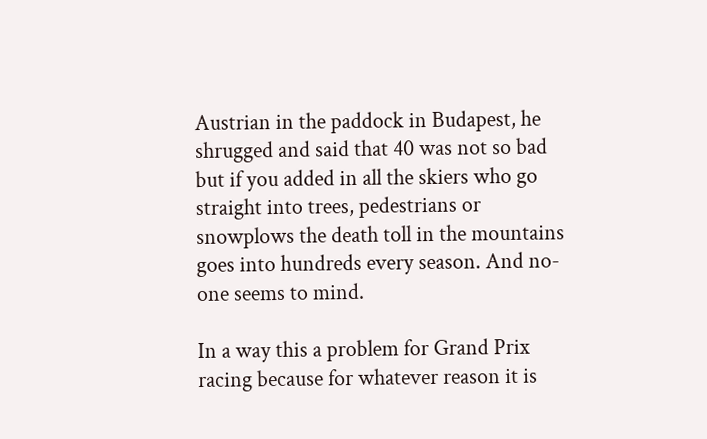Austrian in the paddock in Budapest, he shrugged and said that 40 was not so bad but if you added in all the skiers who go straight into trees, pedestrians or snowplows the death toll in the mountains goes into hundreds every season. And no-one seems to mind.

In a way this a problem for Grand Prix racing because for whatever reason it is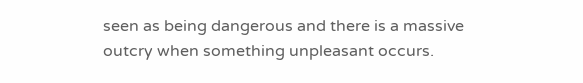seen as being dangerous and there is a massive outcry when something unpleasant occurs.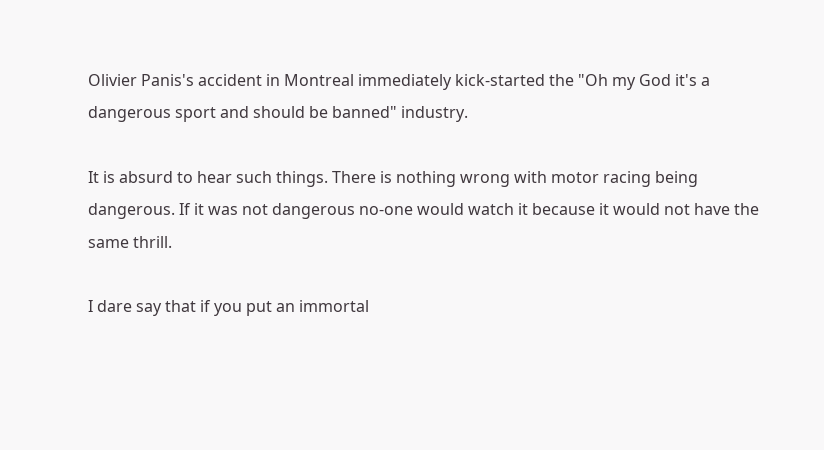Olivier Panis's accident in Montreal immediately kick-started the "Oh my God it's a dangerous sport and should be banned" industry.

It is absurd to hear such things. There is nothing wrong with motor racing being dangerous. If it was not dangerous no-one would watch it because it would not have the same thrill.

I dare say that if you put an immortal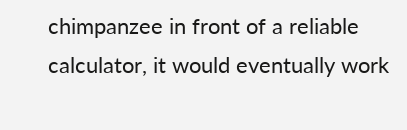chimpanzee in front of a reliable calculator, it would eventually work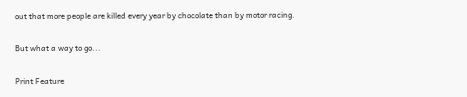out that more people are killed every year by chocolate than by motor racing.

But what a way to go...

Print Feature